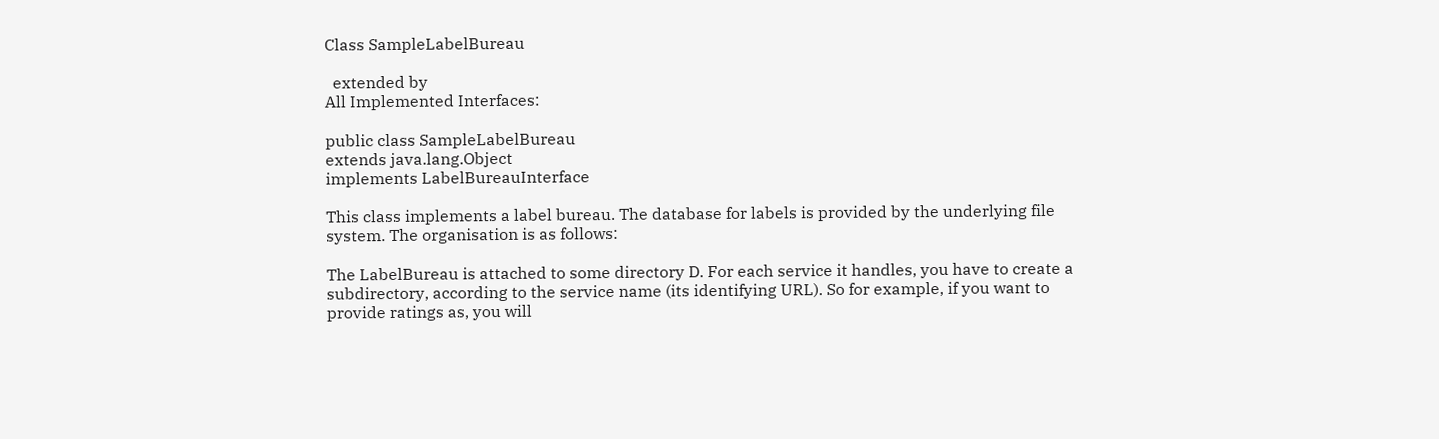Class SampleLabelBureau

  extended by
All Implemented Interfaces:

public class SampleLabelBureau
extends java.lang.Object
implements LabelBureauInterface

This class implements a label bureau. The database for labels is provided by the underlying file system. The organisation is as follows:

The LabelBureau is attached to some directory D. For each service it handles, you have to create a subdirectory, according to the service name (its identifying URL). So for example, if you want to provide ratings as, you will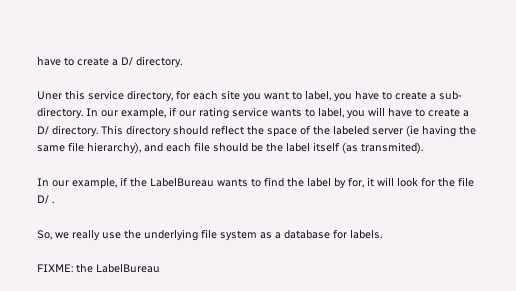have to create a D/ directory.

Uner this service directory, for each site you want to label, you have to create a sub-directory. In our example, if our rating service wants to label, you will have to create a D/ directory. This directory should reflect the space of the labeled server (ie having the same file hierarchy), and each file should be the label itself (as transmited).

In our example, if the LabelBureau wants to find the label by for, it will look for the file D/ .

So, we really use the underlying file system as a database for labels.

FIXME: the LabelBureau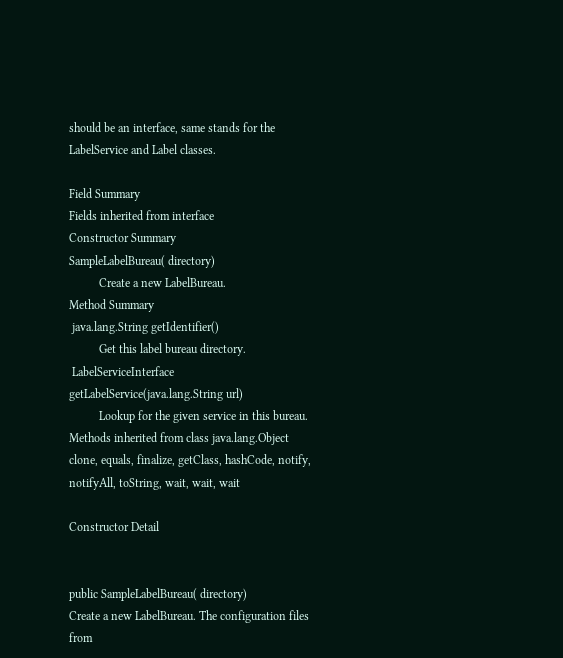should be an interface, same stands for the LabelService and Label classes.

Field Summary
Fields inherited from interface
Constructor Summary
SampleLabelBureau( directory)
          Create a new LabelBureau.
Method Summary
 java.lang.String getIdentifier()
          Get this label bureau directory.
 LabelServiceInterface getLabelService(java.lang.String url)
          Lookup for the given service in this bureau.
Methods inherited from class java.lang.Object
clone, equals, finalize, getClass, hashCode, notify, notifyAll, toString, wait, wait, wait

Constructor Detail


public SampleLabelBureau( directory)
Create a new LabelBureau. The configuration files from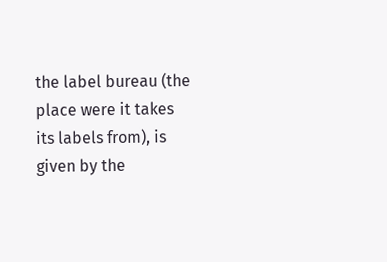the label bureau (the place were it takes its labels from), is given by the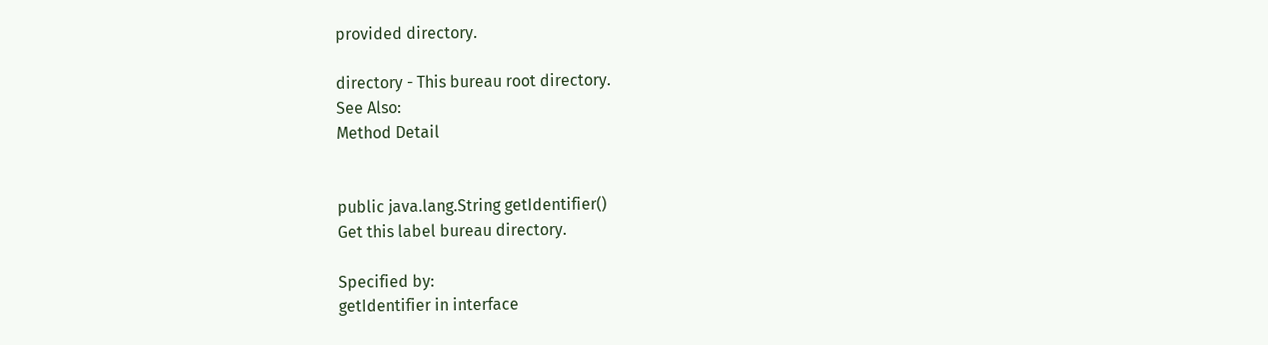provided directory.

directory - This bureau root directory.
See Also:
Method Detail


public java.lang.String getIdentifier()
Get this label bureau directory.

Specified by:
getIdentifier in interface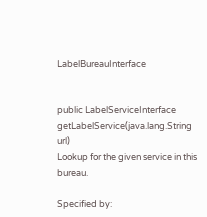LabelBureauInterface


public LabelServiceInterface getLabelService(java.lang.String url)
Lookup for the given service in this bureau.

Specified by: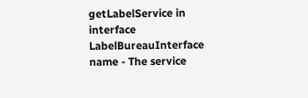getLabelService in interface LabelBureauInterface
name - The service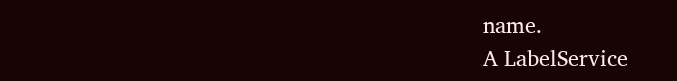name.
A LabelService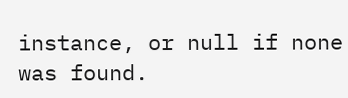instance, or null if none was found.